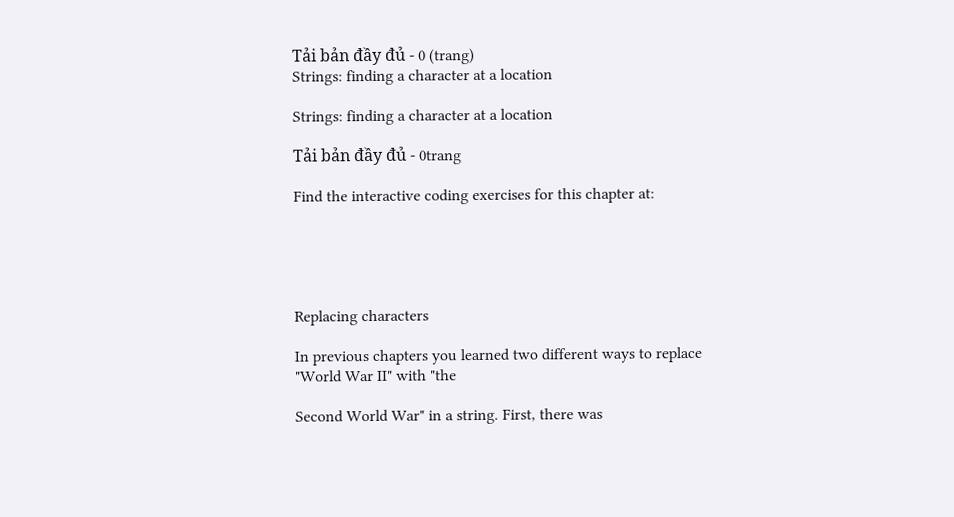Tải bản đầy đủ - 0 (trang)
Strings: finding a character at a location

Strings: finding a character at a location

Tải bản đầy đủ - 0trang

Find the interactive coding exercises for this chapter at:





Replacing characters

In previous chapters you learned two different ways to replace "World War II" with "the

Second World War" in a string. First, there was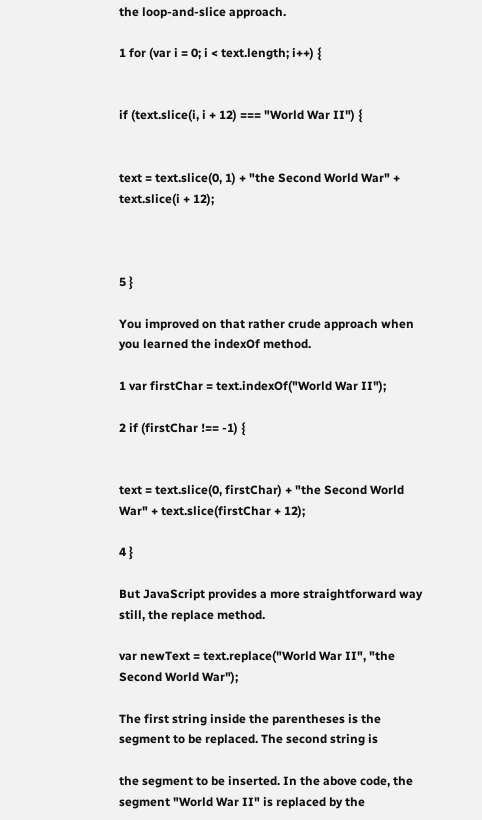the loop-and-slice approach.

1 for (var i = 0; i < text.length; i++) {


if (text.slice(i, i + 12) === "World War II") {


text = text.slice(0, 1) + "the Second World War" + text.slice(i + 12);



5 }

You improved on that rather crude approach when you learned the indexOf method.

1 var firstChar = text.indexOf("World War II");

2 if (firstChar !== -1) {


text = text.slice(0, firstChar) + "the Second World War" + text.slice(firstChar + 12);

4 }

But JavaScript provides a more straightforward way still, the replace method.

var newText = text.replace("World War II", "the Second World War");

The first string inside the parentheses is the segment to be replaced. The second string is

the segment to be inserted. In the above code, the segment "World War II" is replaced by the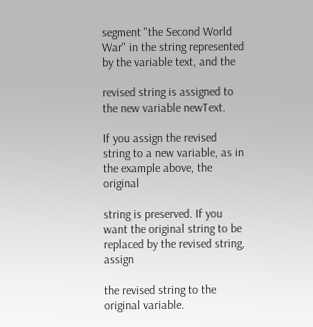segment "the Second World War" in the string represented by the variable text, and the

revised string is assigned to the new variable newText.

If you assign the revised string to a new variable, as in the example above, the original

string is preserved. If you want the original string to be replaced by the revised string, assign

the revised string to the original variable.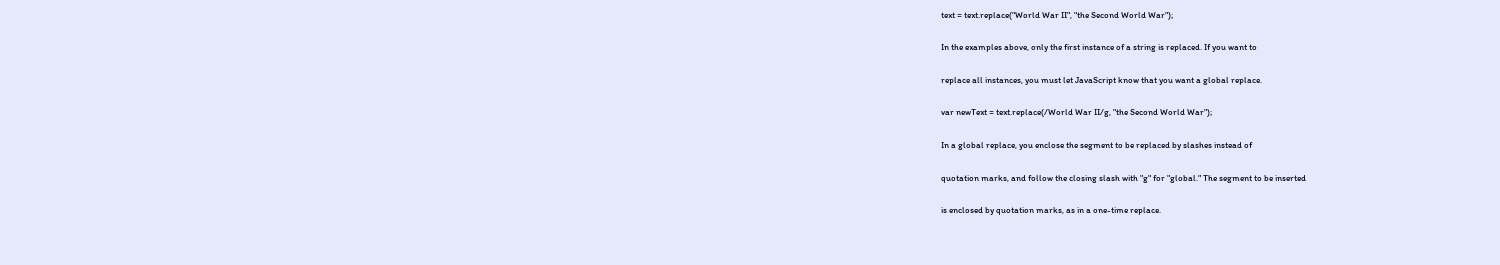text = text.replace("World War II", "the Second World War");

In the examples above, only the first instance of a string is replaced. If you want to

replace all instances, you must let JavaScript know that you want a global replace.

var newText = text.replace(/World War II/g, "the Second World War");

In a global replace, you enclose the segment to be replaced by slashes instead of

quotation marks, and follow the closing slash with "g" for "global." The segment to be inserted

is enclosed by quotation marks, as in a one-time replace.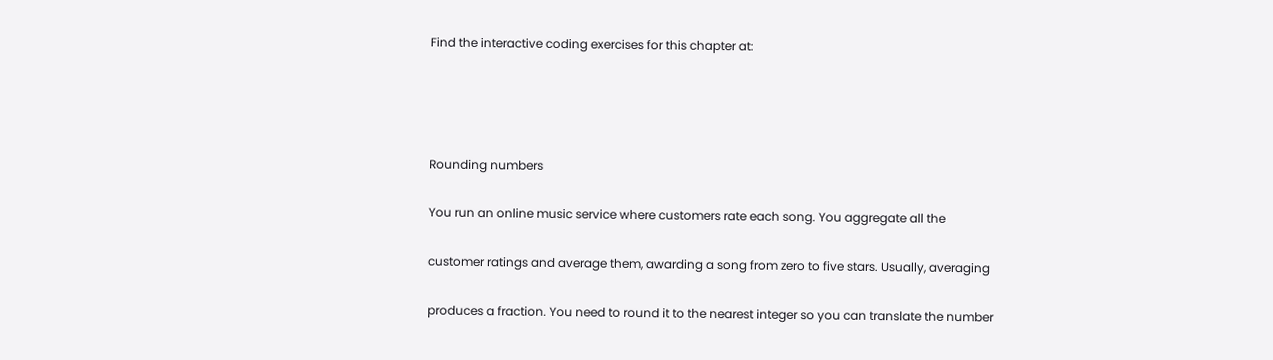Find the interactive coding exercises for this chapter at:




Rounding numbers

You run an online music service where customers rate each song. You aggregate all the

customer ratings and average them, awarding a song from zero to five stars. Usually, averaging

produces a fraction. You need to round it to the nearest integer so you can translate the number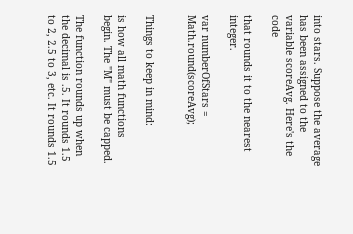into stars. Suppose the average has been assigned to the variable scoreAvg. Here's the code

that rounds it to the nearest integer.

var numberOfStars = Math.round(scoreAvg);


Things to keep in mind:

is how all math functions begin. The "M" must be capped.

The function rounds up when the decimal is .5. It rounds 1.5 to 2, 2.5 to 3, etc. It rounds 1.5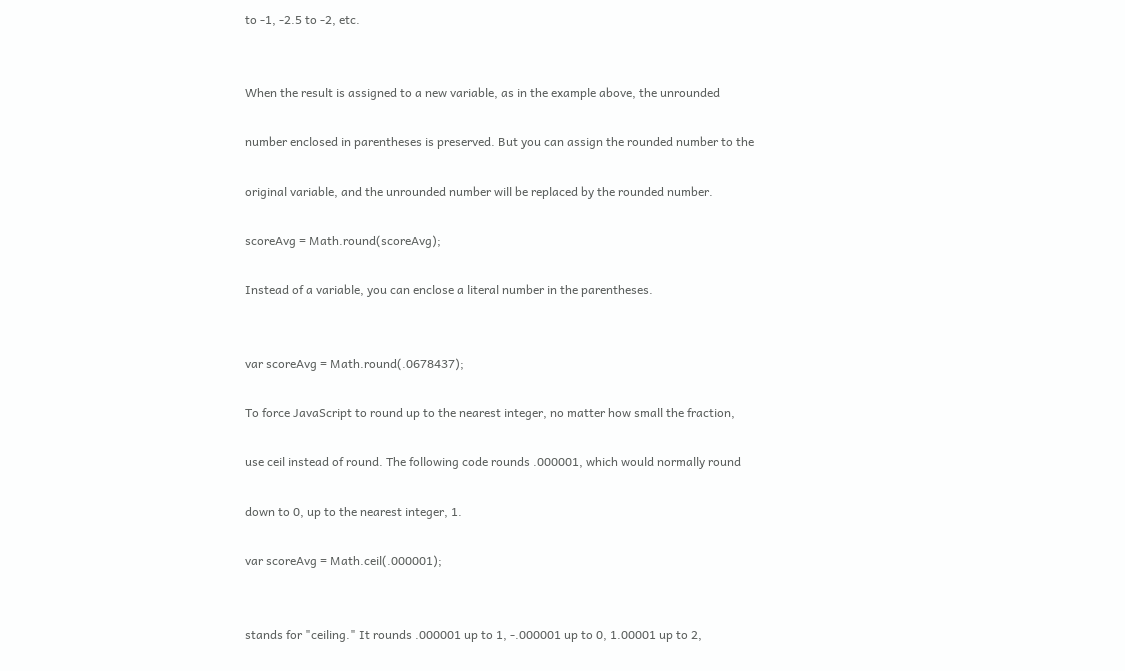to -1, -2.5 to -2, etc.


When the result is assigned to a new variable, as in the example above, the unrounded

number enclosed in parentheses is preserved. But you can assign the rounded number to the

original variable, and the unrounded number will be replaced by the rounded number.

scoreAvg = Math.round(scoreAvg);

Instead of a variable, you can enclose a literal number in the parentheses.


var scoreAvg = Math.round(.0678437);

To force JavaScript to round up to the nearest integer, no matter how small the fraction,

use ceil instead of round. The following code rounds .000001, which would normally round

down to 0, up to the nearest integer, 1.

var scoreAvg = Math.ceil(.000001);


stands for "ceiling." It rounds .000001 up to 1, -.000001 up to 0, 1.00001 up to 2,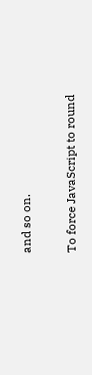and so on.

To force JavaScript to round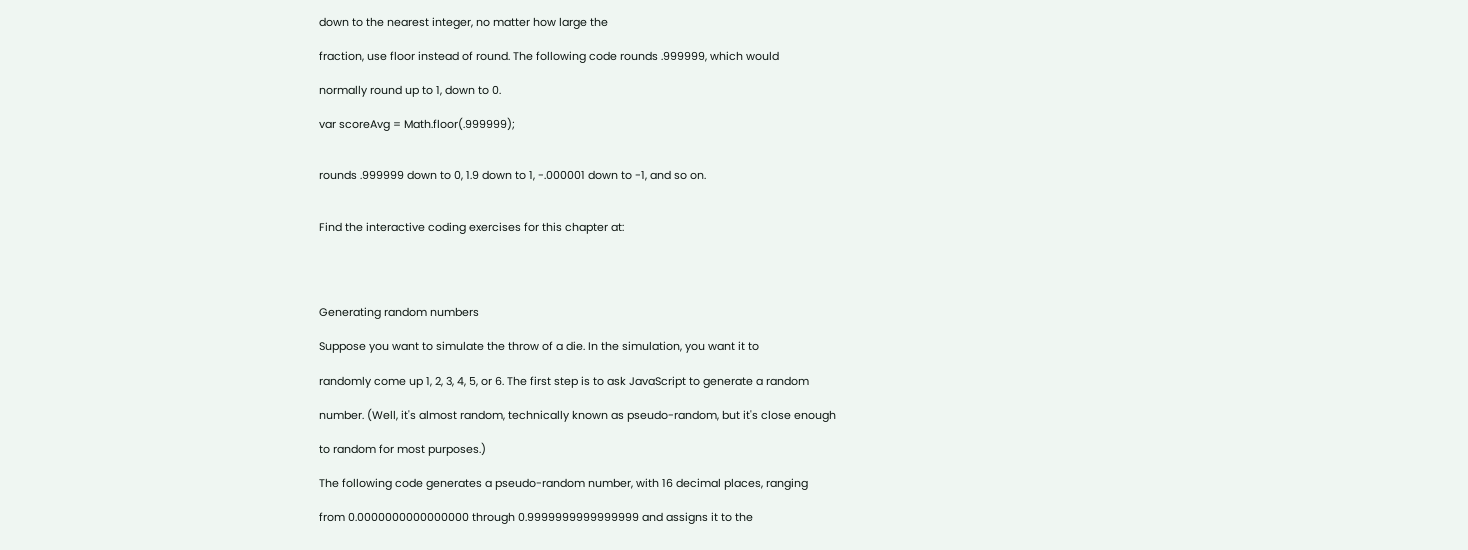down to the nearest integer, no matter how large the

fraction, use floor instead of round. The following code rounds .999999, which would

normally round up to 1, down to 0.

var scoreAvg = Math.floor(.999999);


rounds .999999 down to 0, 1.9 down to 1, -.000001 down to -1, and so on.


Find the interactive coding exercises for this chapter at:




Generating random numbers

Suppose you want to simulate the throw of a die. In the simulation, you want it to

randomly come up 1, 2, 3, 4, 5, or 6. The first step is to ask JavaScript to generate a random

number. (Well, it's almost random, technically known as pseudo-random, but it's close enough

to random for most purposes.)

The following code generates a pseudo-random number, with 16 decimal places, ranging

from 0.0000000000000000 through 0.9999999999999999 and assigns it to the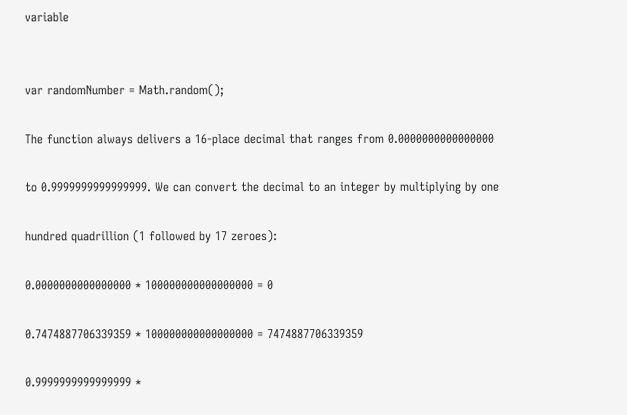variable


var randomNumber = Math.random();

The function always delivers a 16-place decimal that ranges from 0.0000000000000000

to 0.9999999999999999. We can convert the decimal to an integer by multiplying by one

hundred quadrillion (1 followed by 17 zeroes):

0.0000000000000000 * 100000000000000000 = 0

0.7474887706339359 * 100000000000000000 = 7474887706339359

0.9999999999999999 *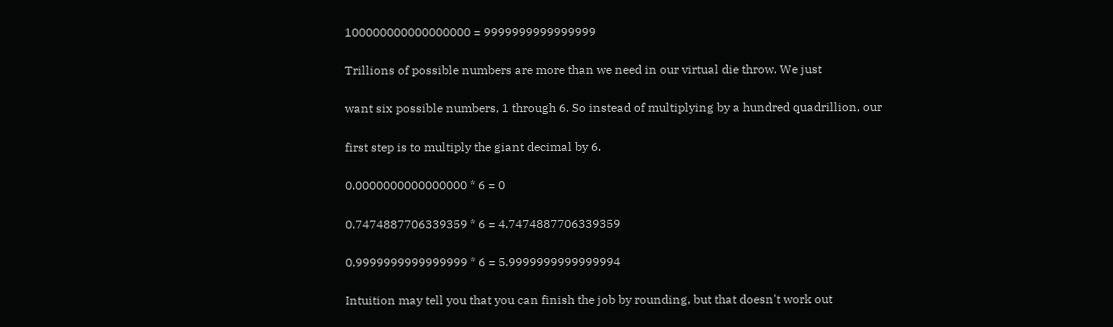100000000000000000 = 9999999999999999

Trillions of possible numbers are more than we need in our virtual die throw. We just

want six possible numbers, 1 through 6. So instead of multiplying by a hundred quadrillion, our

first step is to multiply the giant decimal by 6.

0.0000000000000000 * 6 = 0

0.7474887706339359 * 6 = 4.7474887706339359

0.9999999999999999 * 6 = 5.9999999999999994

Intuition may tell you that you can finish the job by rounding, but that doesn't work out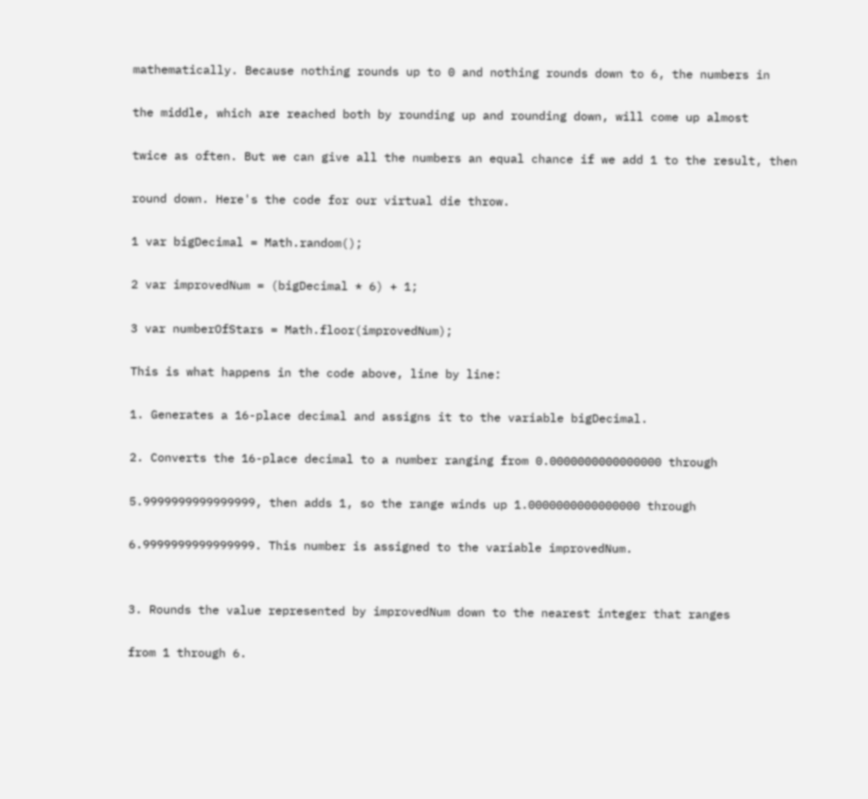mathematically. Because nothing rounds up to 0 and nothing rounds down to 6, the numbers in

the middle, which are reached both by rounding up and rounding down, will come up almost

twice as often. But we can give all the numbers an equal chance if we add 1 to the result, then

round down. Here's the code for our virtual die throw.

1 var bigDecimal = Math.random();

2 var improvedNum = (bigDecimal * 6) + 1;

3 var numberOfStars = Math.floor(improvedNum);

This is what happens in the code above, line by line:

1. Generates a 16-place decimal and assigns it to the variable bigDecimal.

2. Converts the 16-place decimal to a number ranging from 0.0000000000000000 through

5.9999999999999999, then adds 1, so the range winds up 1.0000000000000000 through

6.9999999999999999. This number is assigned to the variable improvedNum.


3. Rounds the value represented by improvedNum down to the nearest integer that ranges

from 1 through 6.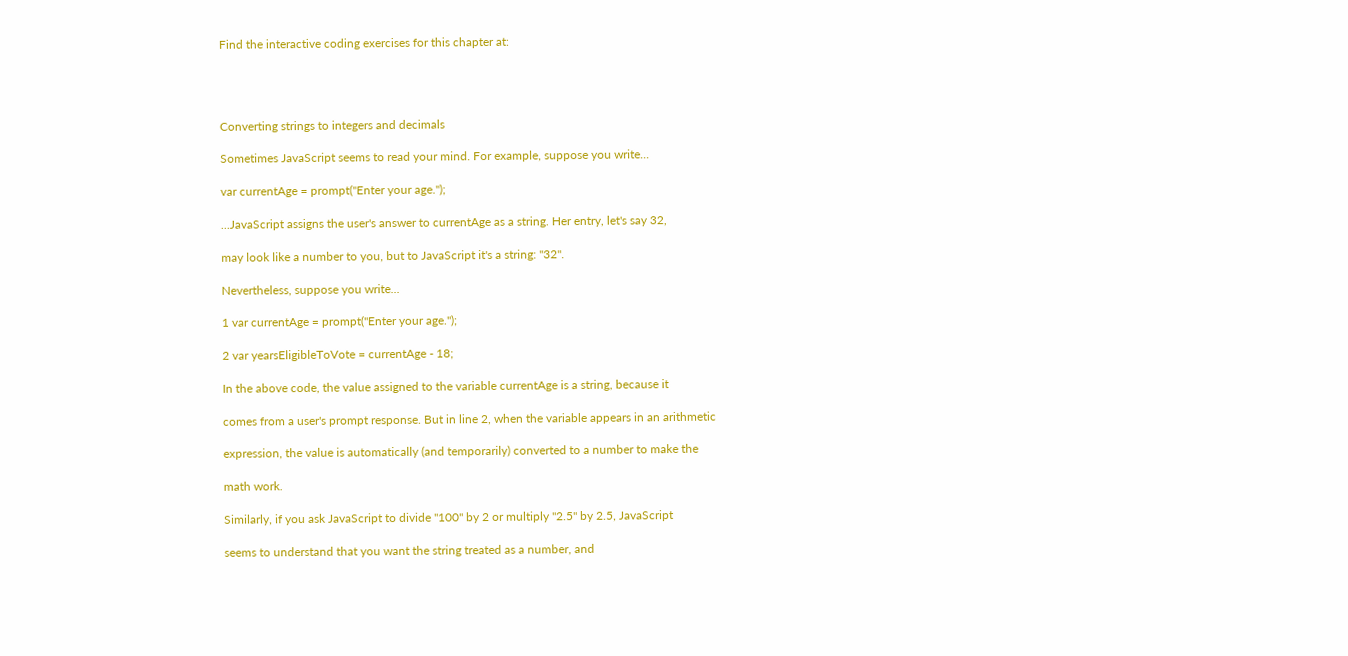Find the interactive coding exercises for this chapter at:




Converting strings to integers and decimals

Sometimes JavaScript seems to read your mind. For example, suppose you write...

var currentAge = prompt("Enter your age.");

...JavaScript assigns the user's answer to currentAge as a string. Her entry, let's say 32,

may look like a number to you, but to JavaScript it's a string: "32".

Nevertheless, suppose you write...

1 var currentAge = prompt("Enter your age.");

2 var yearsEligibleToVote = currentAge - 18;

In the above code, the value assigned to the variable currentAge is a string, because it

comes from a user's prompt response. But in line 2, when the variable appears in an arithmetic

expression, the value is automatically (and temporarily) converted to a number to make the

math work.

Similarly, if you ask JavaScript to divide "100" by 2 or multiply "2.5" by 2.5, JavaScript

seems to understand that you want the string treated as a number, and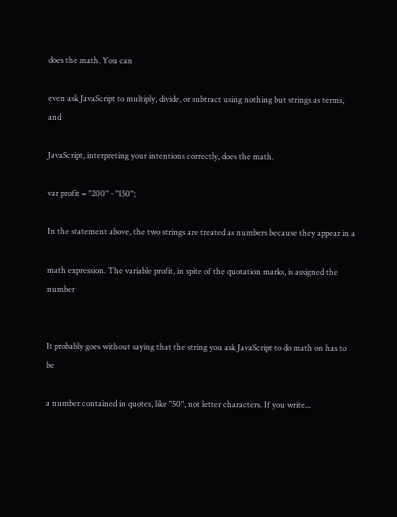does the math. You can

even ask JavaScript to multiply, divide, or subtract using nothing but strings as terms, and

JavaScript, interpreting your intentions correctly, does the math.

var profit = "200" - "150";

In the statement above, the two strings are treated as numbers because they appear in a

math expression. The variable profit, in spite of the quotation marks, is assigned the number


It probably goes without saying that the string you ask JavaScript to do math on has to be

a number contained in quotes, like "50", not letter characters. If you write...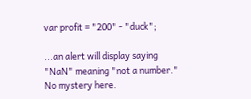var profit = "200" - "duck";

...an alert will display saying "NaN" meaning "not a number." No mystery here.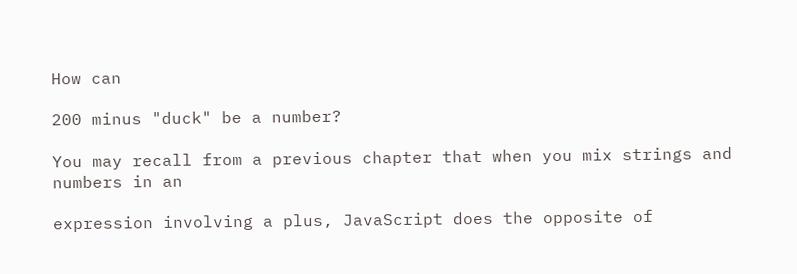How can

200 minus "duck" be a number?

You may recall from a previous chapter that when you mix strings and numbers in an

expression involving a plus, JavaScript does the opposite of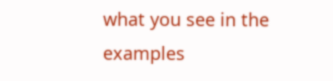what you see in the examples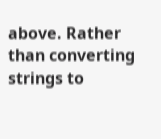above. Rather than converting strings to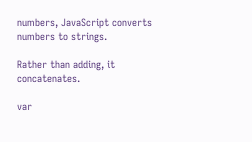numbers, JavaScript converts numbers to strings.

Rather than adding, it concatenates.

var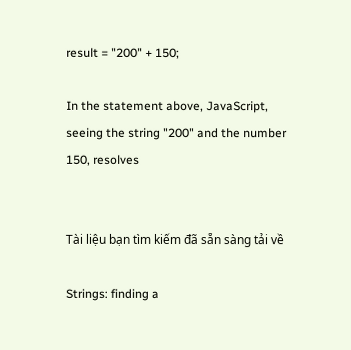result = "200" + 150;

In the statement above, JavaScript, seeing the string "200" and the number 150, resolves


Tài liệu bạn tìm kiếm đã sẵn sàng tải về

Strings: finding a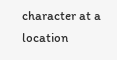character at a location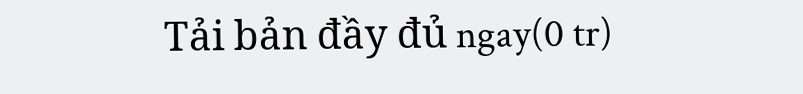Tải bản đầy đủ ngay(0 tr)